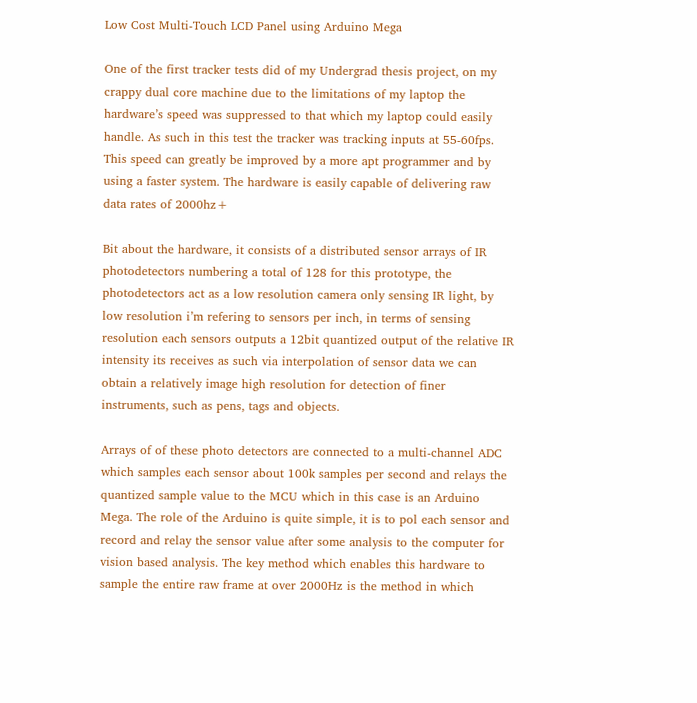Low Cost Multi-Touch LCD Panel using Arduino Mega

One of the first tracker tests did of my Undergrad thesis project, on my crappy dual core machine due to the limitations of my laptop the hardware’s speed was suppressed to that which my laptop could easily handle. As such in this test the tracker was tracking inputs at 55-60fps. This speed can greatly be improved by a more apt programmer and by using a faster system. The hardware is easily capable of delivering raw data rates of 2000hz+

Bit about the hardware, it consists of a distributed sensor arrays of IR photodetectors numbering a total of 128 for this prototype, the photodetectors act as a low resolution camera only sensing IR light, by low resolution i’m refering to sensors per inch, in terms of sensing resolution each sensors outputs a 12bit quantized output of the relative IR intensity its receives as such via interpolation of sensor data we can obtain a relatively image high resolution for detection of finer instruments, such as pens, tags and objects.

Arrays of of these photo detectors are connected to a multi-channel ADC which samples each sensor about 100k samples per second and relays the quantized sample value to the MCU which in this case is an Arduino Mega. The role of the Arduino is quite simple, it is to pol each sensor and record and relay the sensor value after some analysis to the computer for vision based analysis. The key method which enables this hardware to sample the entire raw frame at over 2000Hz is the method in which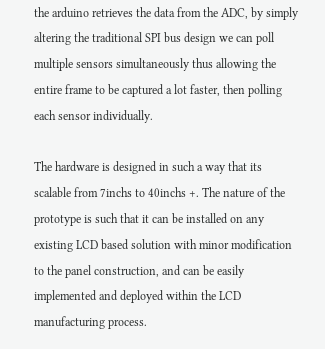the arduino retrieves the data from the ADC, by simply altering the traditional SPI bus design we can poll multiple sensors simultaneously thus allowing the entire frame to be captured a lot faster, then polling each sensor individually.

The hardware is designed in such a way that its scalable from 7inchs to 40inchs +. The nature of the prototype is such that it can be installed on any existing LCD based solution with minor modification to the panel construction, and can be easily implemented and deployed within the LCD manufacturing process.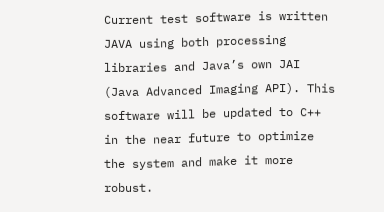Current test software is written JAVA using both processing libraries and Java’s own JAI (Java Advanced Imaging API). This software will be updated to C++ in the near future to optimize the system and make it more robust.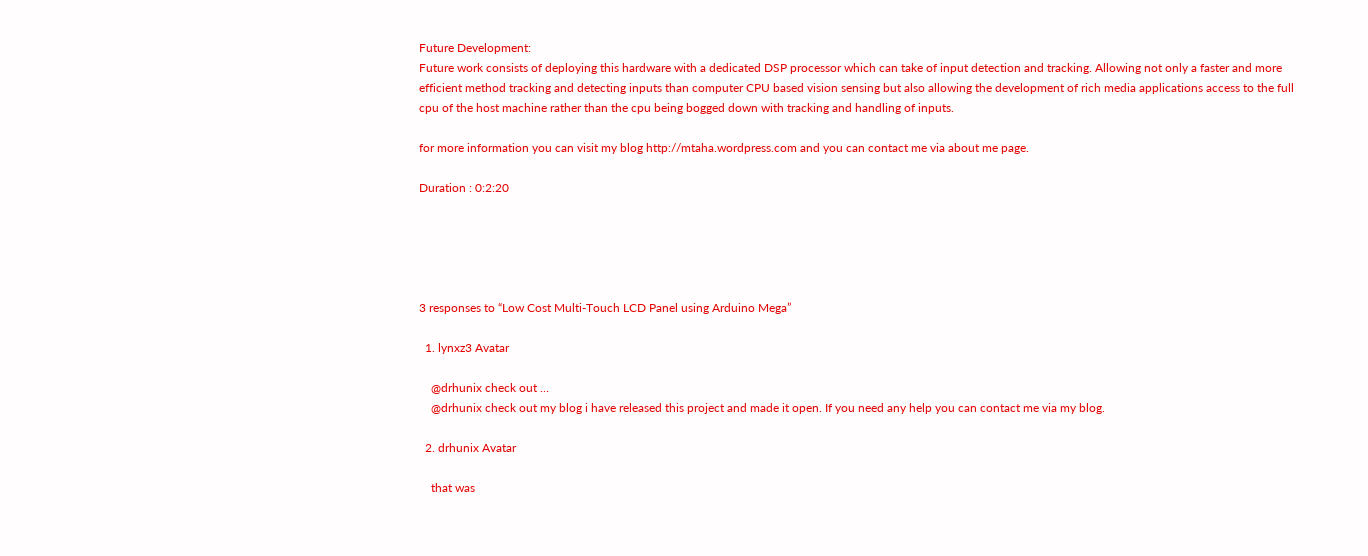Future Development:
Future work consists of deploying this hardware with a dedicated DSP processor which can take of input detection and tracking. Allowing not only a faster and more efficient method tracking and detecting inputs than computer CPU based vision sensing but also allowing the development of rich media applications access to the full cpu of the host machine rather than the cpu being bogged down with tracking and handling of inputs.

for more information you can visit my blog http://mtaha.wordpress.com and you can contact me via about me page.

Duration : 0:2:20





3 responses to “Low Cost Multi-Touch LCD Panel using Arduino Mega”

  1. lynxz3 Avatar

    @drhunix check out …
    @drhunix check out my blog i have released this project and made it open. If you need any help you can contact me via my blog.

  2. drhunix Avatar

    that was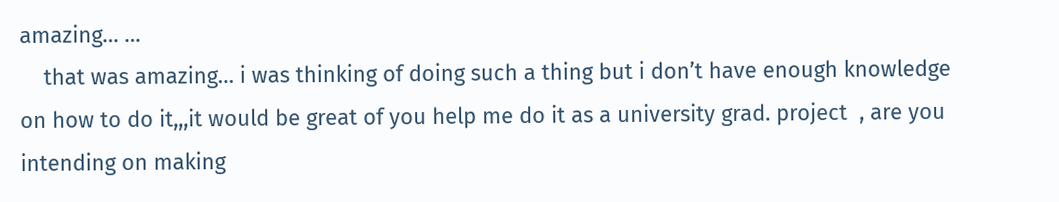amazing… …
    that was amazing… i was thinking of doing such a thing but i don’t have enough knowledge on how to do it,,,it would be great of you help me do it as a university grad. project  , are you intending on making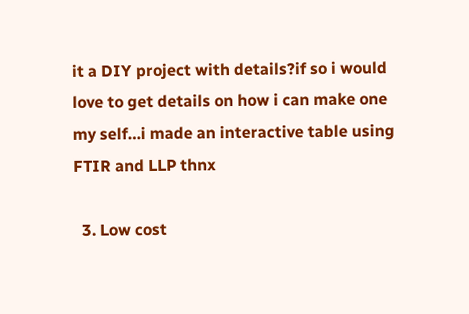it a DIY project with details?if so i would love to get details on how i can make one my self…i made an interactive table using FTIR and LLP thnx

  3. Low cost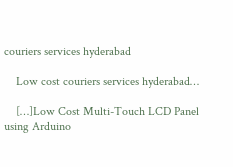couriers services hyderabad

    Low cost couriers services hyderabad…

    […]Low Cost Multi-Touch LCD Panel using Arduino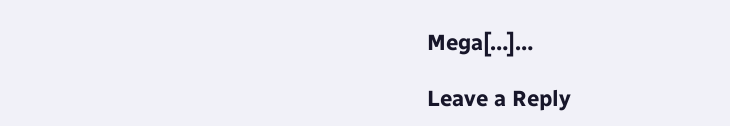Mega[…]…

Leave a Reply